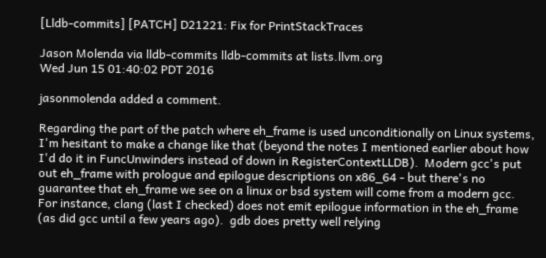[Lldb-commits] [PATCH] D21221: Fix for PrintStackTraces

Jason Molenda via lldb-commits lldb-commits at lists.llvm.org
Wed Jun 15 01:40:02 PDT 2016

jasonmolenda added a comment.

Regarding the part of the patch where eh_frame is used unconditionally on Linux systems, I'm hesitant to make a change like that (beyond the notes I mentioned earlier about how I'd do it in FuncUnwinders instead of down in RegisterContextLLDB).  Modern gcc's put out eh_frame with prologue and epilogue descriptions on x86_64 - but there's no guarantee that eh_frame we see on a linux or bsd system will come from a modern gcc.  For instance, clang (last I checked) does not emit epilogue information in the eh_frame (as did gcc until a few years ago).  gdb does pretty well relying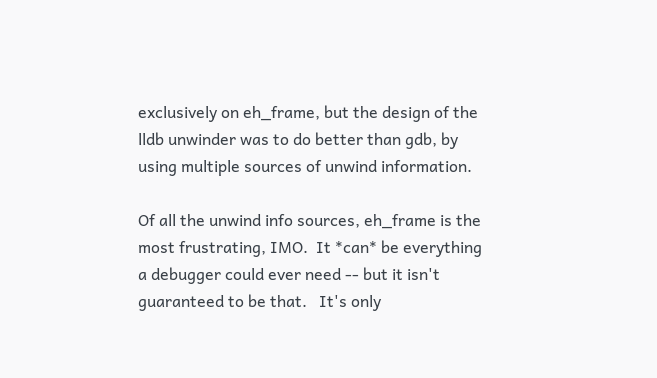exclusively on eh_frame, but the design of the lldb unwinder was to do better than gdb, by using multiple sources of unwind information.

Of all the unwind info sources, eh_frame is the most frustrating, IMO.  It *can* be everything a debugger could ever need -- but it isn't guaranteed to be that.   It's only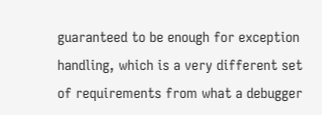guaranteed to be enough for exception handling, which is a very different set of requirements from what a debugger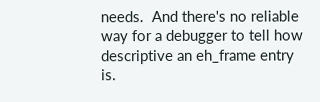needs.  And there's no reliable way for a debugger to tell how descriptive an eh_frame entry is.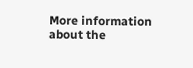More information about the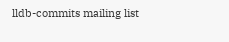lldb-commits mailing list